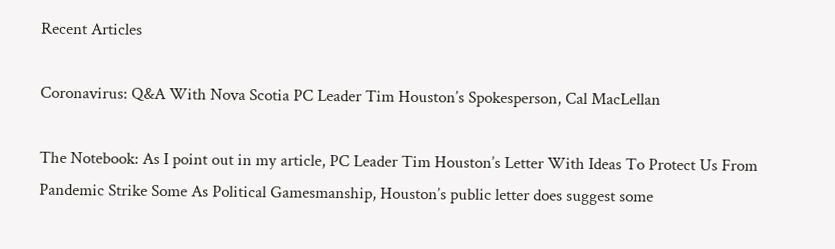Recent Articles

Coronavirus: Q&A With Nova Scotia PC Leader Tim Houston’s Spokesperson, Cal MacLellan

The Notebook: As I point out in my article, PC Leader Tim Houston’s Letter With Ideas To Protect Us From Pandemic Strike Some As Political Gamesmanship, Houston’s public letter does suggest some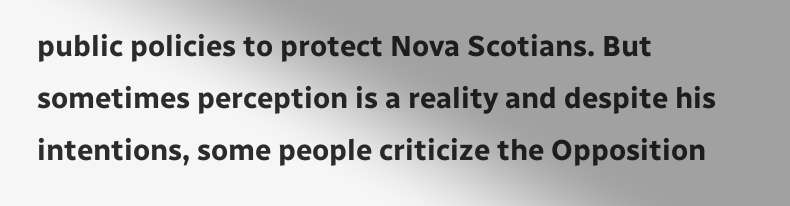public policies to protect Nova Scotians. But sometimes perception is a reality and despite his intentions, some people criticize the Opposition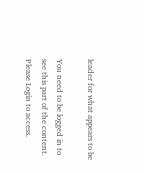leader for what appears to be

You need to be logged in to see this part of the content. Please Login to access.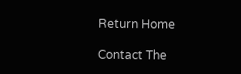Return Home

Contact The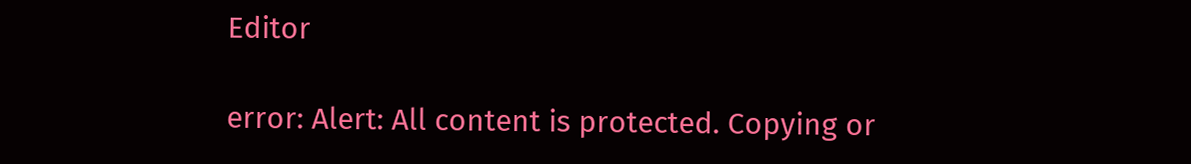Editor

error: Alert: All content is protected. Copying or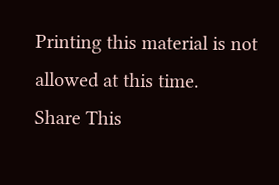Printing this material is not allowed at this time.
Share This